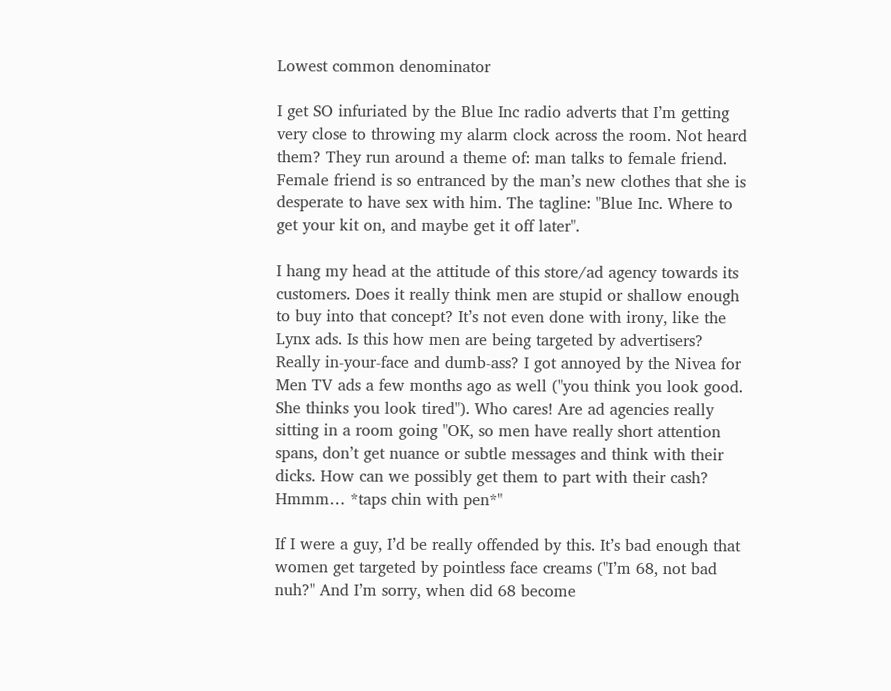Lowest common denominator

I get SO infuriated by the Blue Inc radio adverts that I’m getting very close to throwing my alarm clock across the room. Not heard them? They run around a theme of: man talks to female friend. Female friend is so entranced by the man’s new clothes that she is desperate to have sex with him. The tagline: "Blue Inc. Where to get your kit on, and maybe get it off later".

I hang my head at the attitude of this store/ad agency towards its customers. Does it really think men are stupid or shallow enough to buy into that concept? It’s not even done with irony, like the Lynx ads. Is this how men are being targeted by advertisers? Really in-your-face and dumb-ass? I got annoyed by the Nivea for Men TV ads a few months ago as well ("you think you look good. She thinks you look tired"). Who cares! Are ad agencies really sitting in a room going "OK, so men have really short attention spans, don’t get nuance or subtle messages and think with their dicks. How can we possibly get them to part with their cash? Hmmm… *taps chin with pen*"

If I were a guy, I’d be really offended by this. It’s bad enough that women get targeted by pointless face creams ("I’m 68, not bad nuh?" And I’m sorry, when did 68 become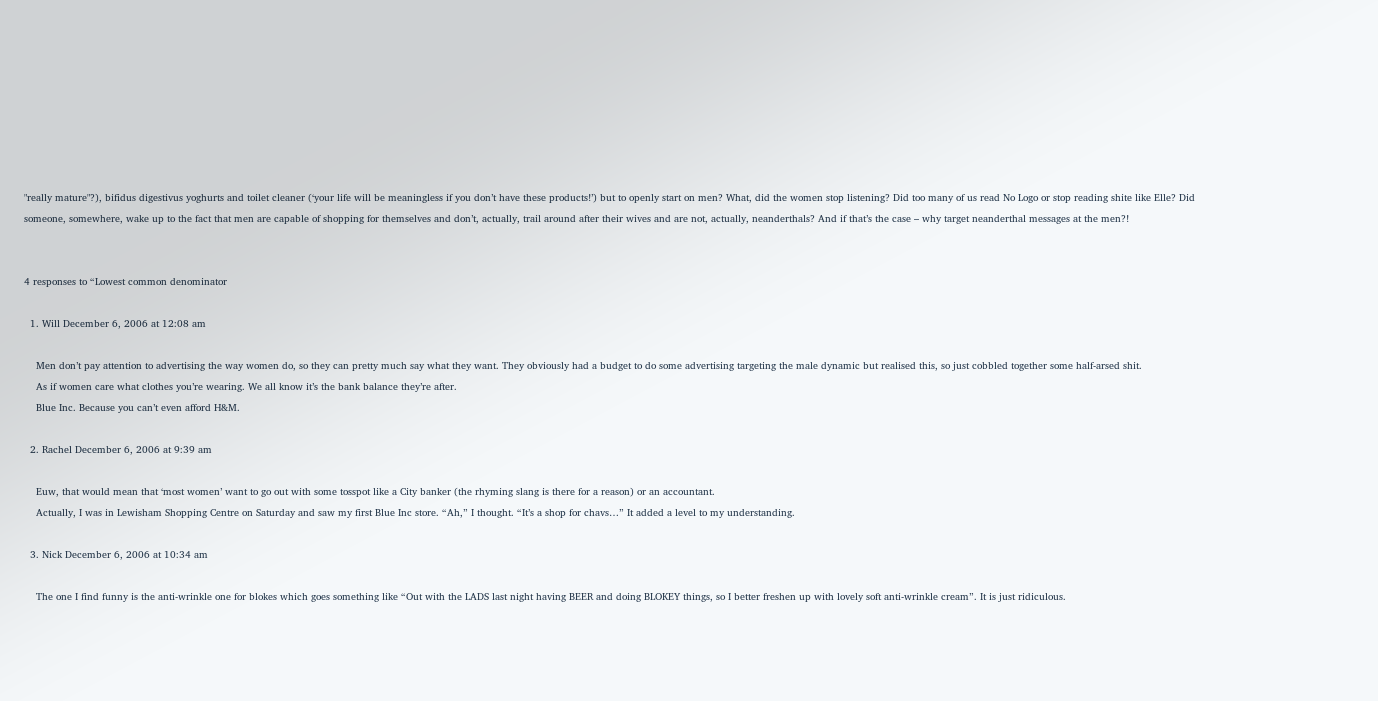"really mature"?), bifidus digestivus yoghurts and toilet cleaner (‘your life will be meaningless if you don’t have these products!’) but to openly start on men? What, did the women stop listening? Did too many of us read No Logo or stop reading shite like Elle? Did someone, somewhere, wake up to the fact that men are capable of shopping for themselves and don’t, actually, trail around after their wives and are not, actually, neanderthals? And if that’s the case – why target neanderthal messages at the men?!


4 responses to “Lowest common denominator

  1. Will December 6, 2006 at 12:08 am

    Men don’t pay attention to advertising the way women do, so they can pretty much say what they want. They obviously had a budget to do some advertising targeting the male dynamic but realised this, so just cobbled together some half-arsed shit.
    As if women care what clothes you’re wearing. We all know it’s the bank balance they’re after.
    Blue Inc. Because you can’t even afford H&M.

  2. Rachel December 6, 2006 at 9:39 am

    Euw, that would mean that ‘most women’ want to go out with some tosspot like a City banker (the rhyming slang is there for a reason) or an accountant.
    Actually, I was in Lewisham Shopping Centre on Saturday and saw my first Blue Inc store. “Ah,” I thought. “It’s a shop for chavs…” It added a level to my understanding.

  3. Nick December 6, 2006 at 10:34 am

    The one I find funny is the anti-wrinkle one for blokes which goes something like “Out with the LADS last night having BEER and doing BLOKEY things, so I better freshen up with lovely soft anti-wrinkle cream”. It is just ridiculous.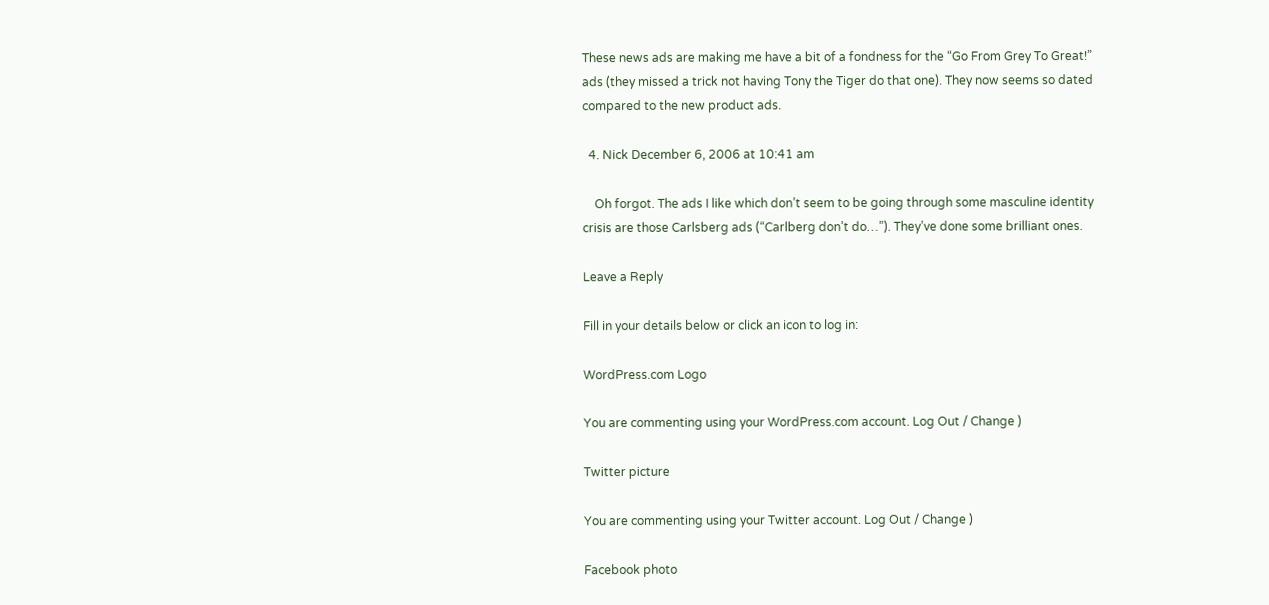These news ads are making me have a bit of a fondness for the “Go From Grey To Great!” ads (they missed a trick not having Tony the Tiger do that one). They now seems so dated compared to the new product ads.

  4. Nick December 6, 2006 at 10:41 am

    Oh forgot. The ads I like which don’t seem to be going through some masculine identity crisis are those Carlsberg ads (“Carlberg don’t do…”). They’ve done some brilliant ones.

Leave a Reply

Fill in your details below or click an icon to log in:

WordPress.com Logo

You are commenting using your WordPress.com account. Log Out / Change )

Twitter picture

You are commenting using your Twitter account. Log Out / Change )

Facebook photo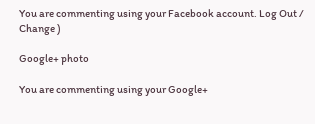You are commenting using your Facebook account. Log Out / Change )

Google+ photo

You are commenting using your Google+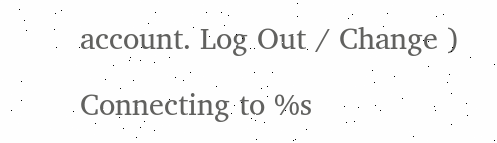account. Log Out / Change )

Connecting to %s